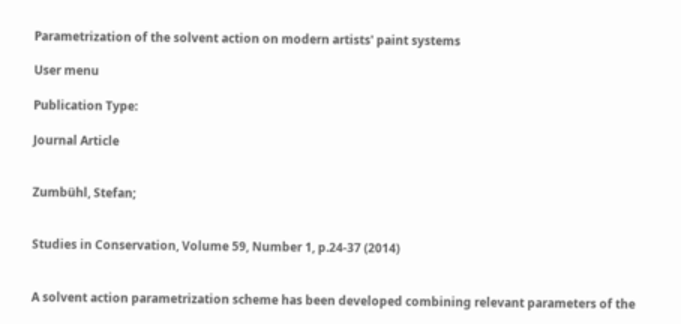Parametrization of the solvent action on modern artists' paint systems

User menu

Publication Type:

Journal Article


Zumbühl, Stefan;


Studies in Conservation, Volume 59, Number 1, p.24-37 (2014)


A solvent action parametrization scheme has been developed combining relevant parameters of the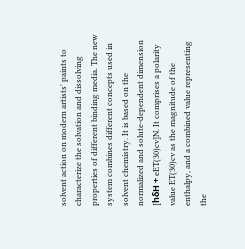solvent action on modern artists' paints to characterize the solvation and dissolving properties of different binding media. The new system combines different concepts used in solvent chemistry. It is based on the normalized and solute-dependent dimension [hδH + eET(30)cv]N. It comprises a polarity value ET(30)cv as the magnitude of the enthalpy, and a combined value representing the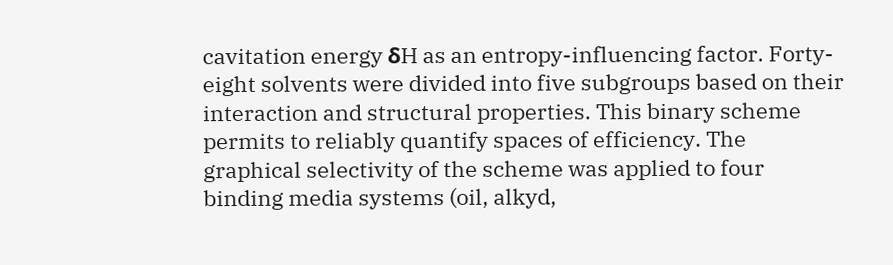cavitation energy δH as an entropy-influencing factor. Forty-eight solvents were divided into five subgroups based on their interaction and structural properties. This binary scheme permits to reliably quantify spaces of efficiency. The graphical selectivity of the scheme was applied to four binding media systems (oil, alkyd,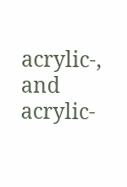acrylic-, and acrylic-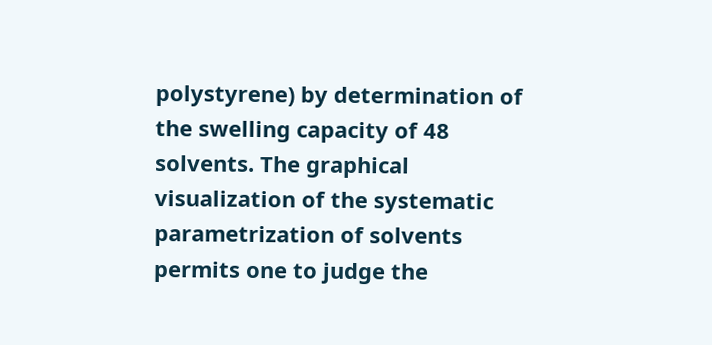polystyrene) by determination of the swelling capacity of 48 solvents. The graphical visualization of the systematic parametrization of solvents permits one to judge the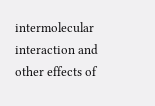intermolecular interaction and other effects of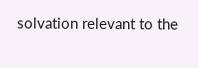solvation relevant to the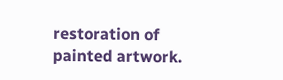restoration of painted artwork.